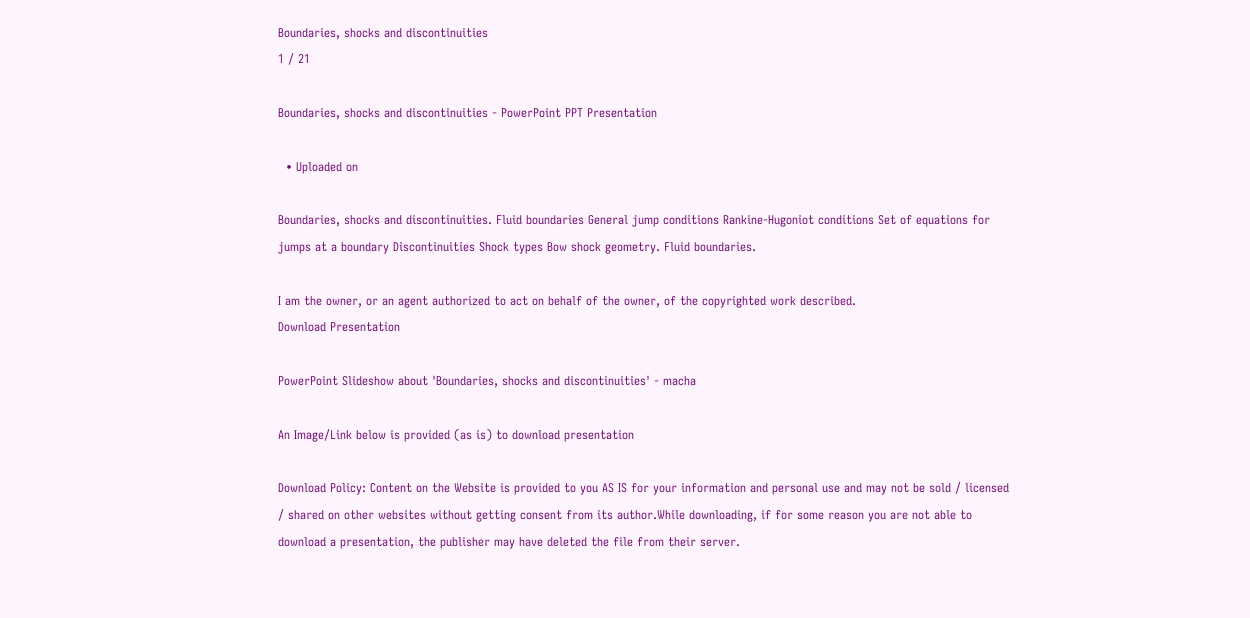Boundaries, shocks and discontinuities
1 / 21

Boundaries, shocks and discontinuities - PowerPoint PPT Presentation

  • Uploaded on

Boundaries, shocks and discontinuities. Fluid boundaries General jump conditions Rankine-Hugoniot conditions Set of equations for jumps at a boundary Discontinuities Shock types Bow shock geometry. Fluid boundaries.

I am the owner, or an agent authorized to act on behalf of the owner, of the copyrighted work described.
Download Presentation

PowerPoint Slideshow about 'Boundaries, shocks and discontinuities' - macha

An Image/Link below is provided (as is) to download presentation

Download Policy: Content on the Website is provided to you AS IS for your information and personal use and may not be sold / licensed / shared on other websites without getting consent from its author.While downloading, if for some reason you are not able to download a presentation, the publisher may have deleted the file from their server.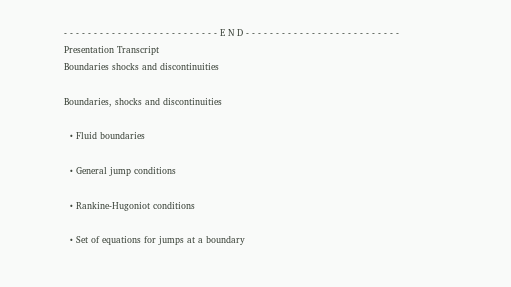- - - - - - - - - - - - - - - - - - - - - - - - - - E N D - - - - - - - - - - - - - - - - - - - - - - - - - -
Presentation Transcript
Boundaries shocks and discontinuities

Boundaries, shocks and discontinuities

  • Fluid boundaries

  • General jump conditions

  • Rankine-Hugoniot conditions

  • Set of equations for jumps at a boundary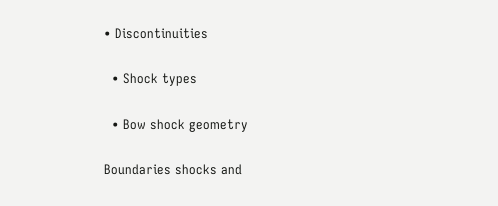• Discontinuities

  • Shock types

  • Bow shock geometry

Boundaries shocks and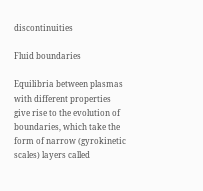discontinuities

Fluid boundaries

Equilibria between plasmas with different properties give rise to the evolution of boundaries, which take the form of narrow (gyrokinetic scales) layers called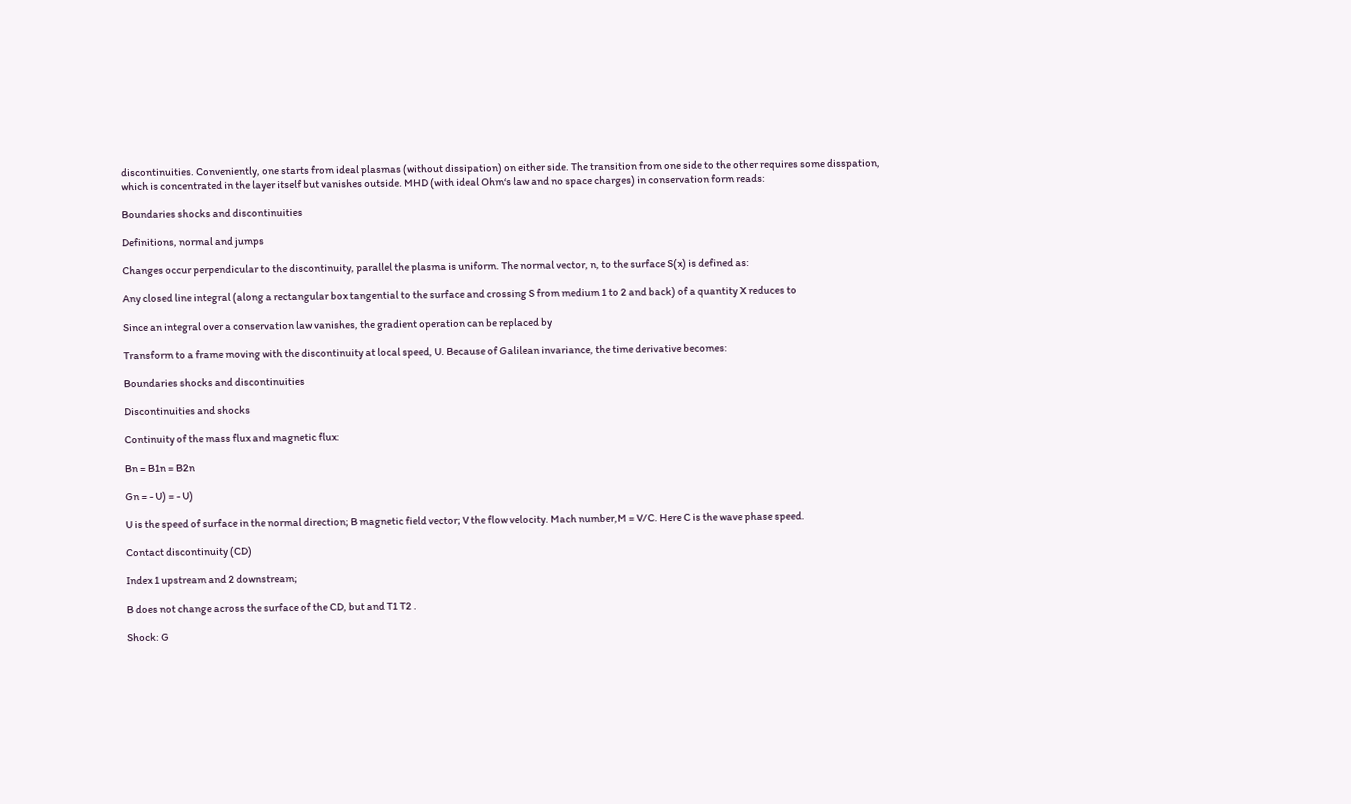discontinuities. Conveniently, one starts from ideal plasmas (without dissipation) on either side. The transition from one side to the other requires some disspation, which is concentrated in the layer itself but vanishes outside. MHD (with ideal Ohm‘s law and no space charges) in conservation form reads:

Boundaries shocks and discontinuities

Definitions, normal and jumps

Changes occur perpendicular to the discontinuity, parallel the plasma is uniform. The normal vector, n, to the surface S(x) is defined as:

Any closed line integral (along a rectangular box tangential to the surface and crossing S from medium 1 to 2 and back) of a quantity X reduces to

Since an integral over a conservation law vanishes, the gradient operation can be replaced by

Transform to a frame moving with the discontinuity at local speed, U. Because of Galilean invariance, the time derivative becomes:

Boundaries shocks and discontinuities

Discontinuities and shocks

Continuity of the mass flux and magnetic flux:

Bn = B1n = B2n

Gn = - U) = - U)

U is the speed of surface in the normal direction; B magnetic field vector; V the flow velocity. Mach number,M = V/C. Here C is the wave phase speed.

Contact discontinuity (CD)

Index 1 upstream and 2 downstream;

B does not change across the surface of the CD, but and T1 T2 .

Shock: G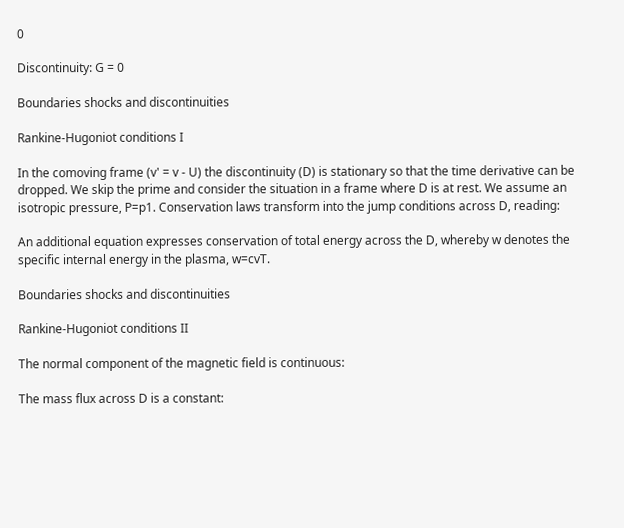0

Discontinuity: G = 0

Boundaries shocks and discontinuities

Rankine-Hugoniot conditions I

In the comoving frame (v' = v - U) the discontinuity (D) is stationary so that the time derivative can be dropped. We skip the prime and consider the situation in a frame where D is at rest. We assume an isotropic pressure, P=p1. Conservation laws transform into the jump conditions across D, reading:

An additional equation expresses conservation of total energy across the D, whereby w denotes the specific internal energy in the plasma, w=cvT.

Boundaries shocks and discontinuities

Rankine-Hugoniot conditions II

The normal component of the magnetic field is continuous:

The mass flux across D is a constant: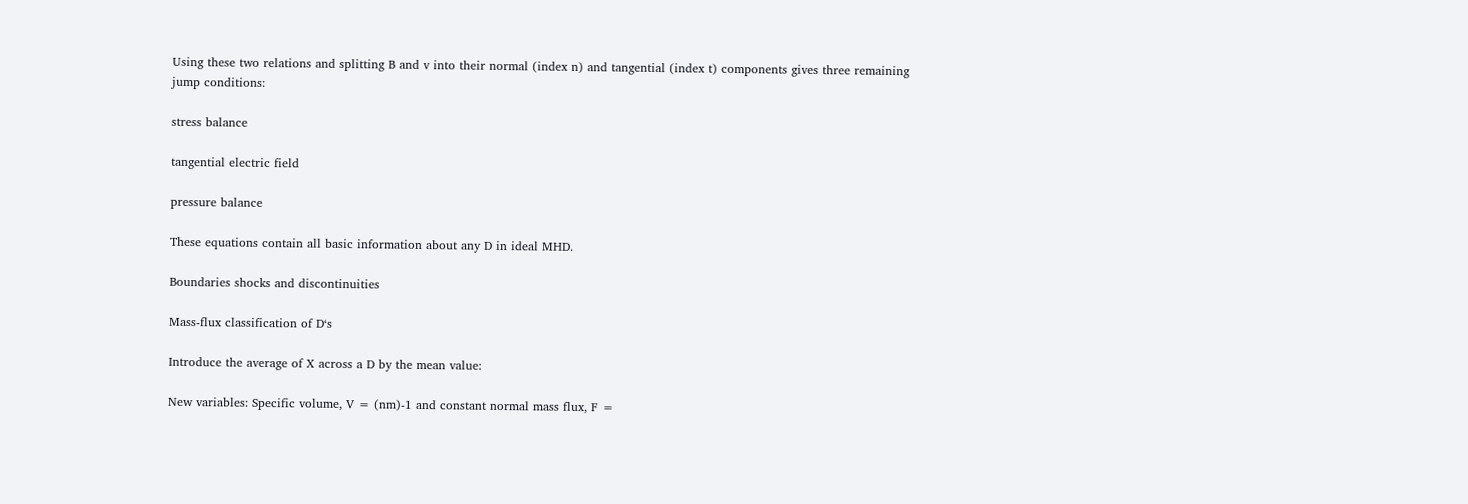Using these two relations and splitting B and v into their normal (index n) and tangential (index t) components gives three remaining jump conditions:

stress balance

tangential electric field

pressure balance

These equations contain all basic information about any D in ideal MHD.

Boundaries shocks and discontinuities

Mass-flux classification of D‘s

Introduce the average of X across a D by the mean value:

New variables: Specific volume, V = (nm)-1 and constant normal mass flux, F =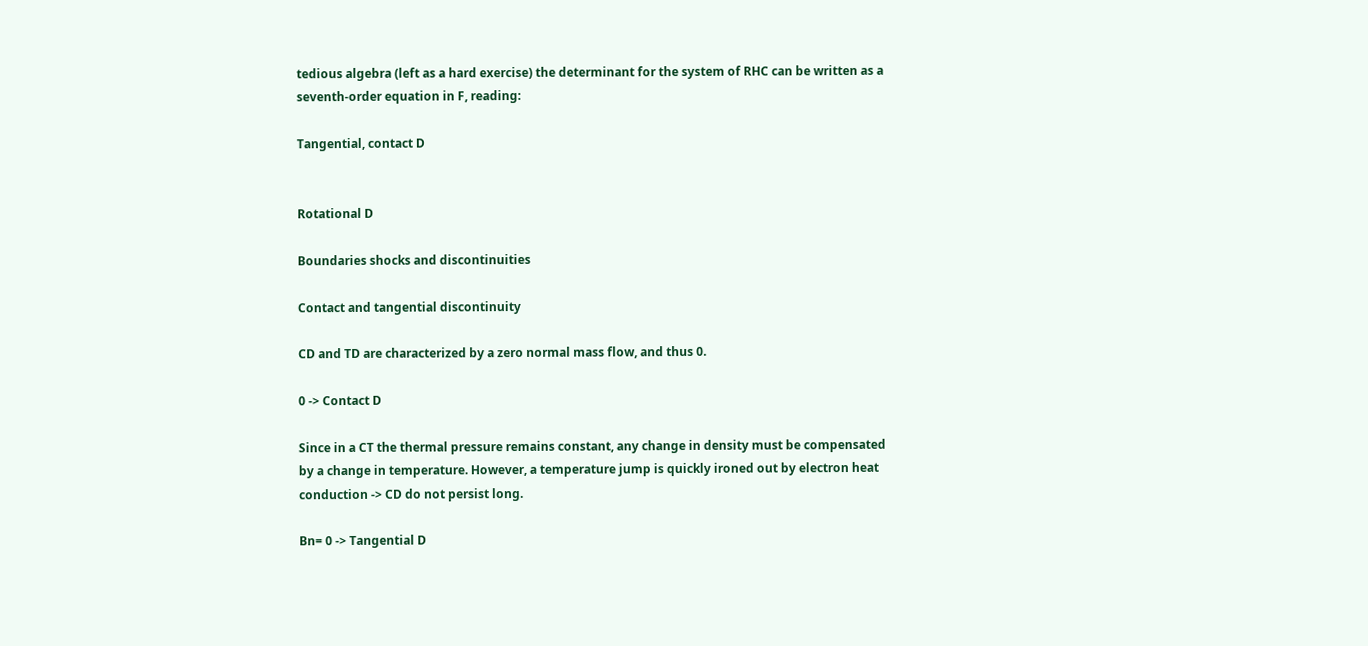tedious algebra (left as a hard exercise) the determinant for the system of RHC can be written as a seventh-order equation in F, reading:

Tangential, contact D


Rotational D

Boundaries shocks and discontinuities

Contact and tangential discontinuity

CD and TD are characterized by a zero normal mass flow, and thus 0.

0 -> Contact D

Since in a CT the thermal pressure remains constant, any change in density must be compensated by a change in temperature. However, a temperature jump is quickly ironed out by electron heat conduction -> CD do not persist long.

Bn= 0 -> Tangential D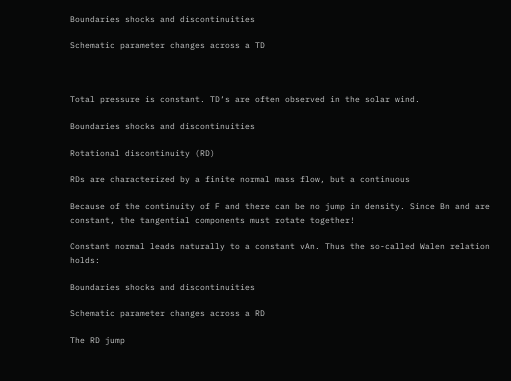Boundaries shocks and discontinuities

Schematic parameter changes across a TD



Total pressure is constant. TD‘s are often observed in the solar wind.

Boundaries shocks and discontinuities

Rotational discontinuity (RD)

RDs are characterized by a finite normal mass flow, but a continuous

Because of the continuity of F and there can be no jump in density. Since Bn and are constant, the tangential components must rotate together!

Constant normal leads naturally to a constant vAn. Thus the so-called Walen relation holds:

Boundaries shocks and discontinuities

Schematic parameter changes across a RD

The RD jump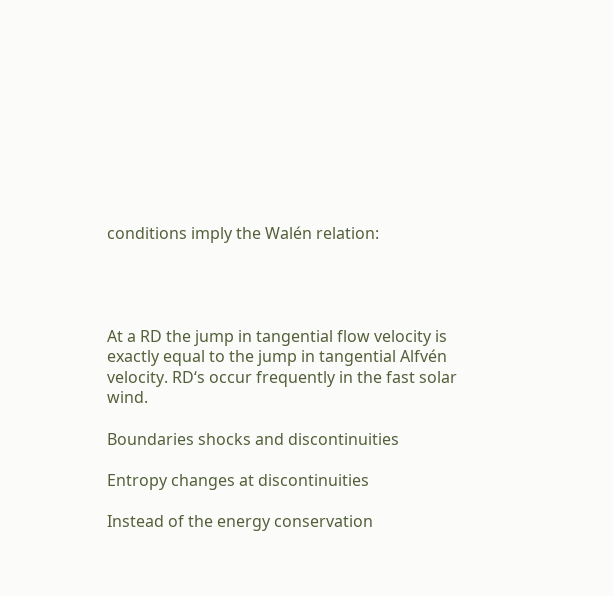conditions imply the Walén relation:




At a RD the jump in tangential flow velocity is exactly equal to the jump in tangential Alfvén velocity. RD‘s occur frequently in the fast solar wind.

Boundaries shocks and discontinuities

Entropy changes at discontinuities

Instead of the energy conservation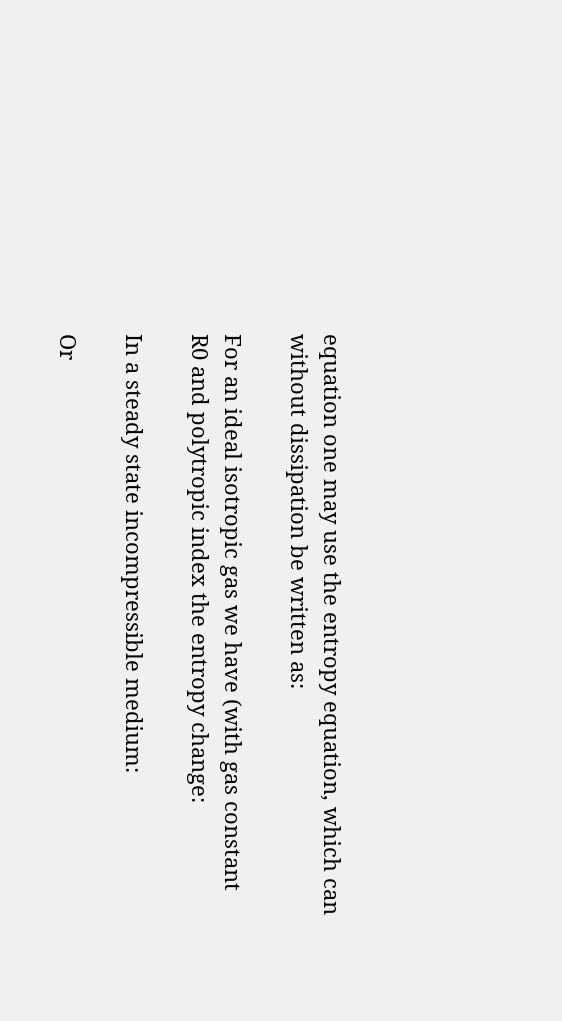equation one may use the entropy equation, which can without dissipation be written as:

For an ideal isotropic gas we have (with gas constant R0 and polytropic index the entropy change:

In a steady state incompressible medium:

Or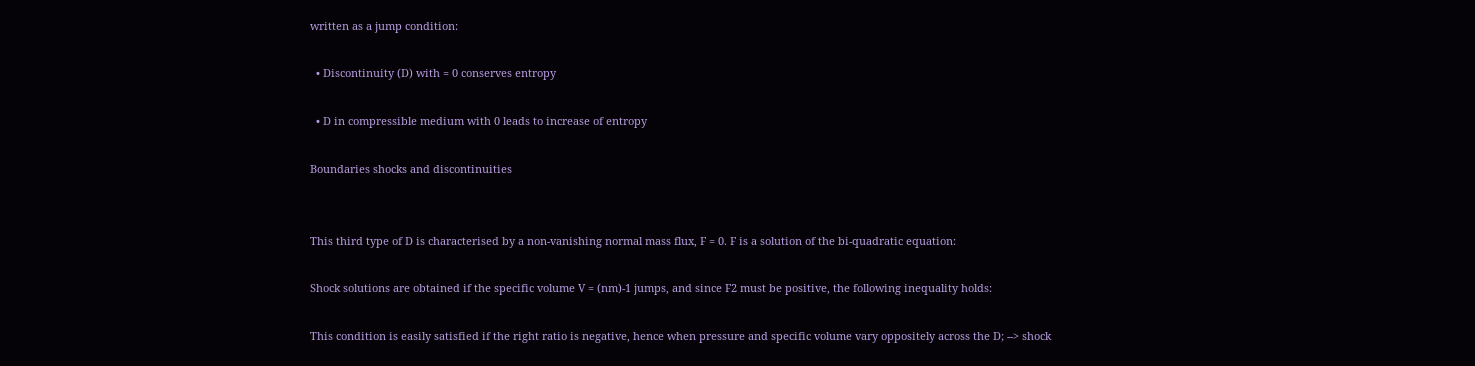written as a jump condition:

  • Discontinuity (D) with = 0 conserves entropy

  • D in compressible medium with 0 leads to increase of entropy

Boundaries shocks and discontinuities


This third type of D is characterised by a non-vanishing normal mass flux, F = 0. F is a solution of the bi-quadratic equation:

Shock solutions are obtained if the specific volume V = (nm)-1 jumps, and since F2 must be positive, the following inequality holds:

This condition is easily satisfied if the right ratio is negative, hence when pressure and specific volume vary oppositely across the D; --> shock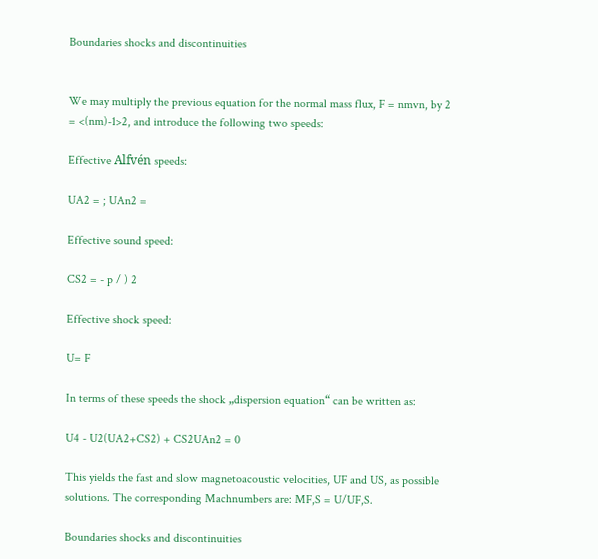Boundaries shocks and discontinuities


We may multiply the previous equation for the normal mass flux, F = nmvn, by 2 = <(nm)-1>2, and introduce the following two speeds:

Effective Alfvén speeds:

UA2 = ; UAn2 =

Effective sound speed:

CS2 = - p / ) 2

Effective shock speed:

U= F

In terms of these speeds the shock „dispersion equation“ can be written as:

U4 - U2(UA2+CS2) + CS2UAn2 = 0

This yields the fast and slow magnetoacoustic velocities, UF and US, as possible solutions. The corresponding Machnumbers are: MF,S = U/UF,S.

Boundaries shocks and discontinuities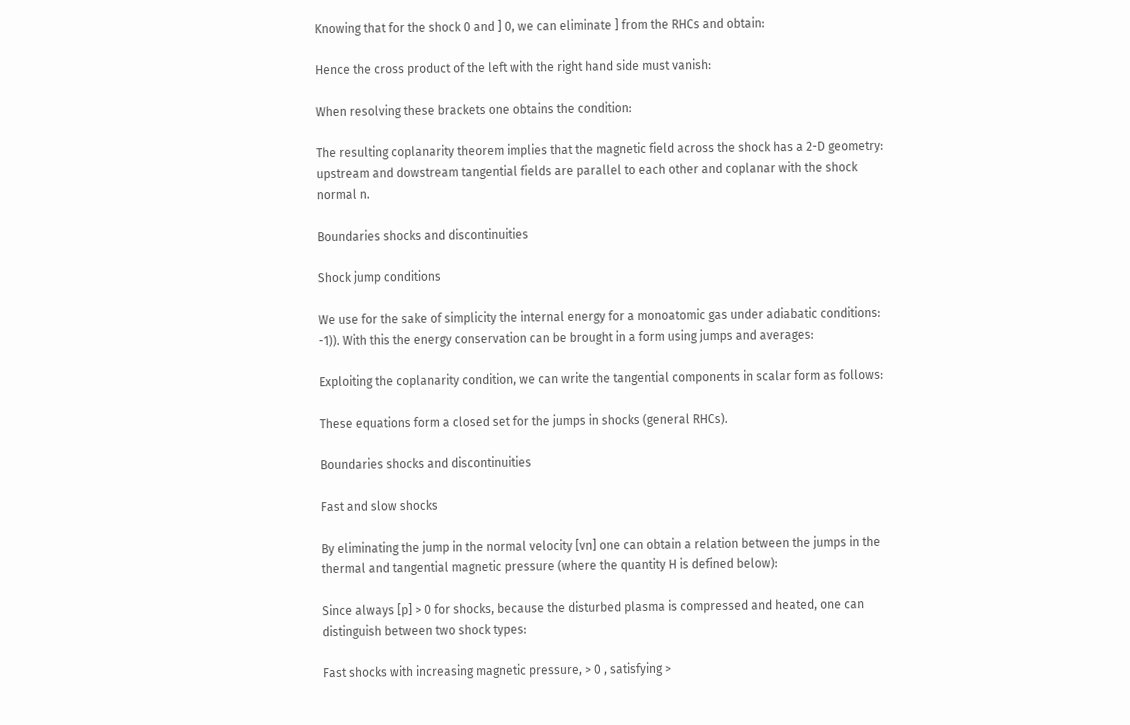Knowing that for the shock 0 and ] 0, we can eliminate ] from the RHCs and obtain:

Hence the cross product of the left with the right hand side must vanish:

When resolving these brackets one obtains the condition:

The resulting coplanarity theorem implies that the magnetic field across the shock has a 2-D geometry: upstream and dowstream tangential fields are parallel to each other and coplanar with the shock normal n.

Boundaries shocks and discontinuities

Shock jump conditions

We use for the sake of simplicity the internal energy for a monoatomic gas under adiabatic conditions: -1)). With this the energy conservation can be brought in a form using jumps and averages:

Exploiting the coplanarity condition, we can write the tangential components in scalar form as follows:

These equations form a closed set for the jumps in shocks (general RHCs).

Boundaries shocks and discontinuities

Fast and slow shocks

By eliminating the jump in the normal velocity [vn] one can obtain a relation between the jumps in the thermal and tangential magnetic pressure (where the quantity H is defined below):

Since always [p] > 0 for shocks, because the disturbed plasma is compressed and heated, one can distinguish between two shock types:

Fast shocks with increasing magnetic pressure, > 0 , satisfying >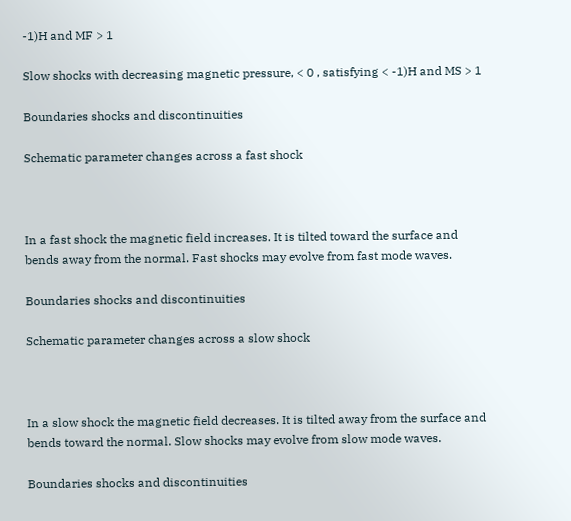-1)H and MF > 1

Slow shocks with decreasing magnetic pressure, < 0 , satisfying < -1)H and MS > 1

Boundaries shocks and discontinuities

Schematic parameter changes across a fast shock



In a fast shock the magnetic field increases. It is tilted toward the surface and bends away from the normal. Fast shocks may evolve from fast mode waves.

Boundaries shocks and discontinuities

Schematic parameter changes across a slow shock



In a slow shock the magnetic field decreases. It is tilted away from the surface and bends toward the normal. Slow shocks may evolve from slow mode waves.

Boundaries shocks and discontinuities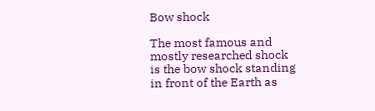Bow shock

The most famous and mostly researched shock is the bow shock standing in front of the Earth as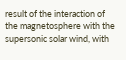result of the interaction of the magnetosphere with the supersonic solar wind, with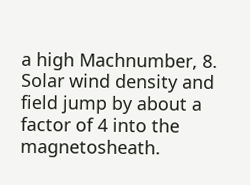a high Machnumber, 8. Solar wind density and field jump by about a factor of 4 into the magnetosheath.